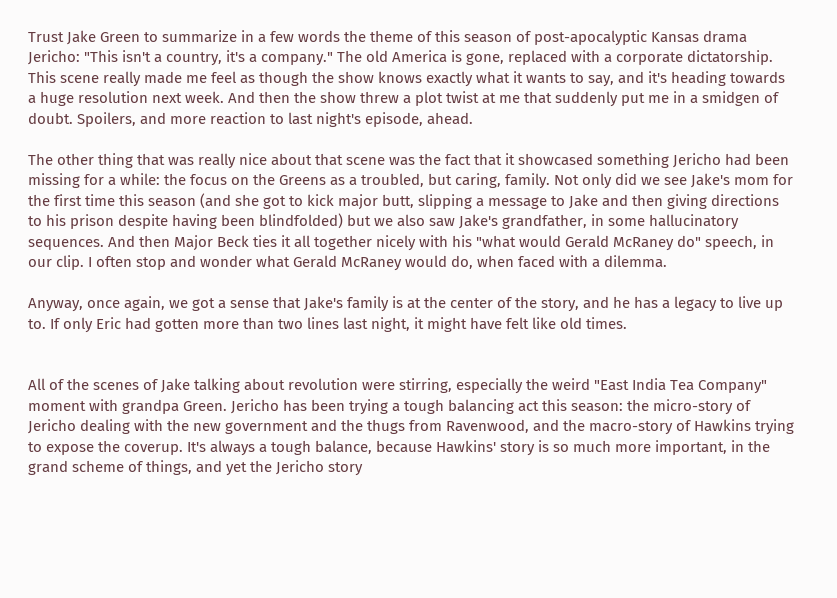Trust Jake Green to summarize in a few words the theme of this season of post-apocalyptic Kansas drama Jericho: "This isn't a country, it's a company." The old America is gone, replaced with a corporate dictatorship. This scene really made me feel as though the show knows exactly what it wants to say, and it's heading towards a huge resolution next week. And then the show threw a plot twist at me that suddenly put me in a smidgen of doubt. Spoilers, and more reaction to last night's episode, ahead.

The other thing that was really nice about that scene was the fact that it showcased something Jericho had been missing for a while: the focus on the Greens as a troubled, but caring, family. Not only did we see Jake's mom for the first time this season (and she got to kick major butt, slipping a message to Jake and then giving directions to his prison despite having been blindfolded) but we also saw Jake's grandfather, in some hallucinatory sequences. And then Major Beck ties it all together nicely with his "what would Gerald McRaney do" speech, in our clip. I often stop and wonder what Gerald McRaney would do, when faced with a dilemma.

Anyway, once again, we got a sense that Jake's family is at the center of the story, and he has a legacy to live up to. If only Eric had gotten more than two lines last night, it might have felt like old times.


All of the scenes of Jake talking about revolution were stirring, especially the weird "East India Tea Company" moment with grandpa Green. Jericho has been trying a tough balancing act this season: the micro-story of Jericho dealing with the new government and the thugs from Ravenwood, and the macro-story of Hawkins trying to expose the coverup. It's always a tough balance, because Hawkins' story is so much more important, in the grand scheme of things, and yet the Jericho story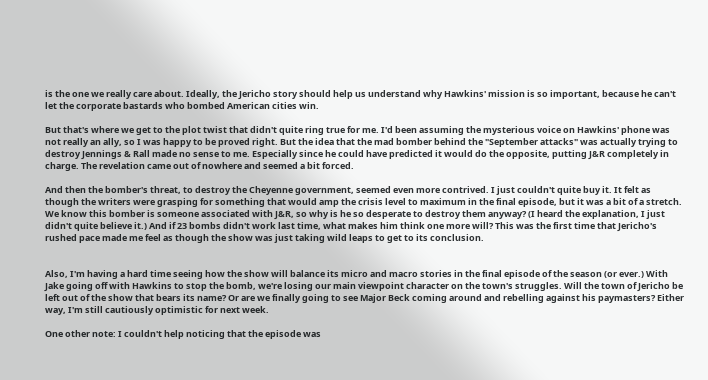is the one we really care about. Ideally, the Jericho story should help us understand why Hawkins' mission is so important, because he can't let the corporate bastards who bombed American cities win.

But that's where we get to the plot twist that didn't quite ring true for me. I'd been assuming the mysterious voice on Hawkins' phone was not really an ally, so I was happy to be proved right. But the idea that the mad bomber behind the "September attacks" was actually trying to destroy Jennings & Rall made no sense to me. Especially since he could have predicted it would do the opposite, putting J&R completely in charge. The revelation came out of nowhere and seemed a bit forced.

And then the bomber's threat, to destroy the Cheyenne government, seemed even more contrived. I just couldn't quite buy it. It felt as though the writers were grasping for something that would amp the crisis level to maximum in the final episode, but it was a bit of a stretch. We know this bomber is someone associated with J&R, so why is he so desperate to destroy them anyway? (I heard the explanation, I just didn't quite believe it.) And if 23 bombs didn't work last time, what makes him think one more will? This was the first time that Jericho's rushed pace made me feel as though the show was just taking wild leaps to get to its conclusion.


Also, I'm having a hard time seeing how the show will balance its micro and macro stories in the final episode of the season (or ever.) With Jake going off with Hawkins to stop the bomb, we're losing our main viewpoint character on the town's struggles. Will the town of Jericho be left out of the show that bears its name? Or are we finally going to see Major Beck coming around and rebelling against his paymasters? Either way, I'm still cautiously optimistic for next week.

One other note: I couldn't help noticing that the episode was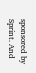sponsored by Sprint. And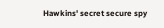Hawkins' secret secure spy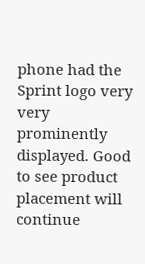phone had the Sprint logo very very prominently displayed. Good to see product placement will continue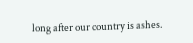long after our country is ashes.